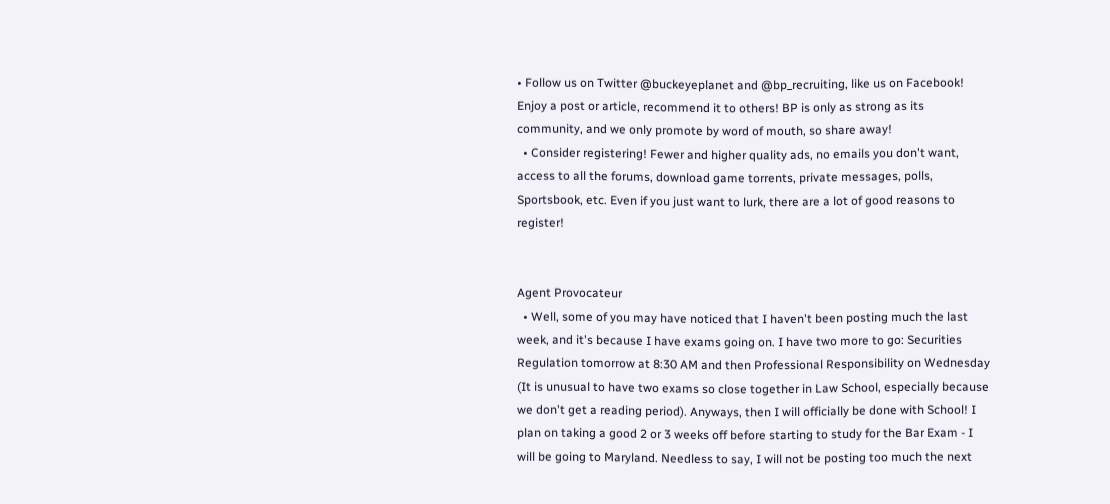• Follow us on Twitter @buckeyeplanet and @bp_recruiting, like us on Facebook! Enjoy a post or article, recommend it to others! BP is only as strong as its community, and we only promote by word of mouth, so share away!
  • Consider registering! Fewer and higher quality ads, no emails you don't want, access to all the forums, download game torrents, private messages, polls, Sportsbook, etc. Even if you just want to lurk, there are a lot of good reasons to register!


Agent Provocateur
  • Well, some of you may have noticed that I haven't been posting much the last week, and it's because I have exams going on. I have two more to go: Securities Regulation tomorrow at 8:30 AM and then Professional Responsibility on Wednesday (It is unusual to have two exams so close together in Law School, especially because we don't get a reading period). Anyways, then I will officially be done with School! I plan on taking a good 2 or 3 weeks off before starting to study for the Bar Exam - I will be going to Maryland. Needless to say, I will not be posting too much the next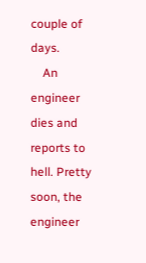couple of days.
    An engineer dies and reports to hell. Pretty soon, the engineer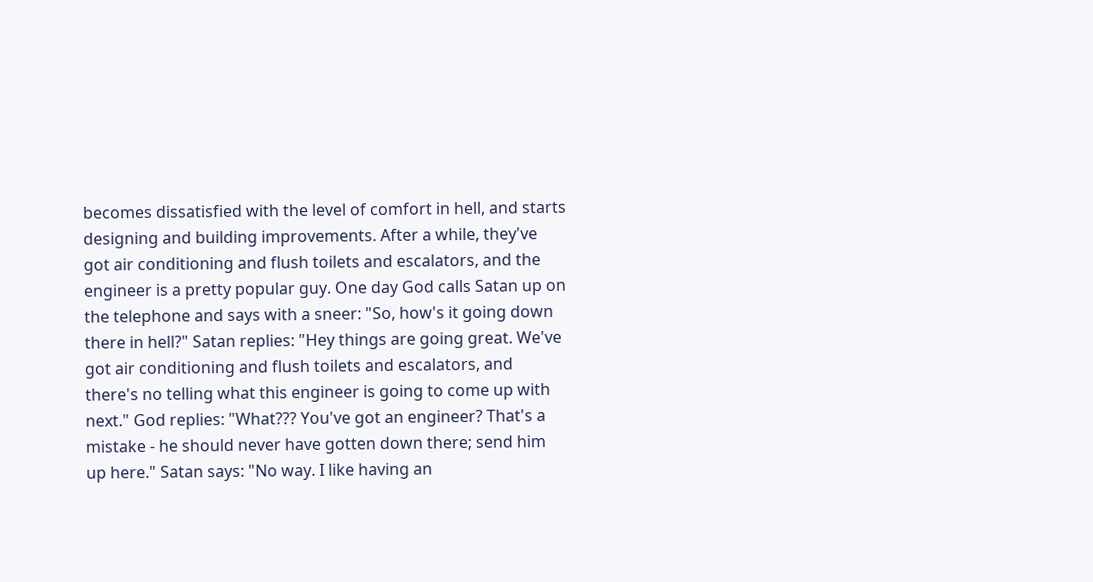becomes dissatisfied with the level of comfort in hell, and starts designing and building improvements. After a while, they've got air conditioning and flush toilets and escalators, and the engineer is a pretty popular guy. One day God calls Satan up on the telephone and says with a sneer: "So, how's it going down there in hell?" Satan replies: "Hey things are going great. We've got air conditioning and flush toilets and escalators, and there's no telling what this engineer is going to come up with next." God replies: "What??? You've got an engineer? That's a mistake - he should never have gotten down there; send him up here." Satan says: "No way. I like having an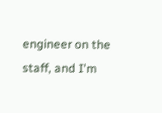engineer on the staff, and I'm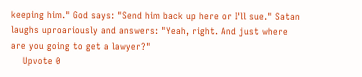keeping him." God says: "Send him back up here or I'll sue." Satan laughs uproariously and answers: "Yeah, right. And just where are you going to get a lawyer?"
    Upvote 0